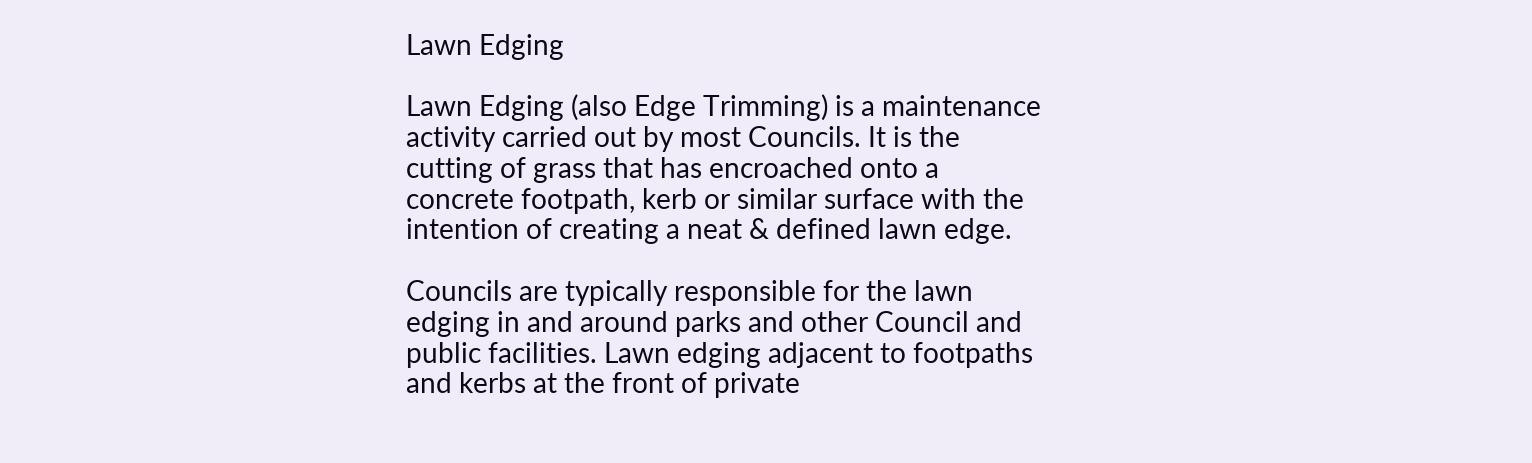Lawn Edging

Lawn Edging (also Edge Trimming) is a maintenance activity carried out by most Councils. It is the cutting of grass that has encroached onto a concrete footpath, kerb or similar surface with the intention of creating a neat & defined lawn edge.

Councils are typically responsible for the lawn edging in and around parks and other Council and public facilities. Lawn edging adjacent to footpaths and kerbs at the front of private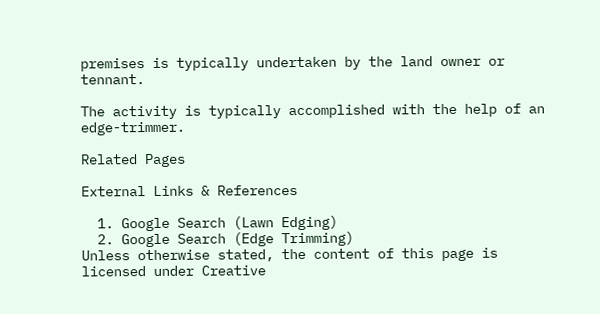premises is typically undertaken by the land owner or tennant.

The activity is typically accomplished with the help of an edge-trimmer.

Related Pages

External Links & References

  1. Google Search (Lawn Edging)
  2. Google Search (Edge Trimming)
Unless otherwise stated, the content of this page is licensed under Creative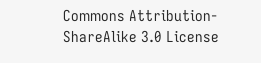Commons Attribution-ShareAlike 3.0 License